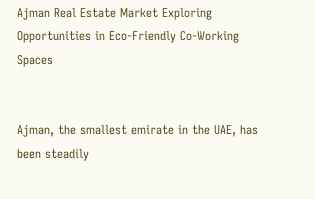Ajman Real Estate Market Exploring Opportunities in Eco-Friendly Co-Working Spaces


Ajman, the smallest emirate in the UAE, has been steadily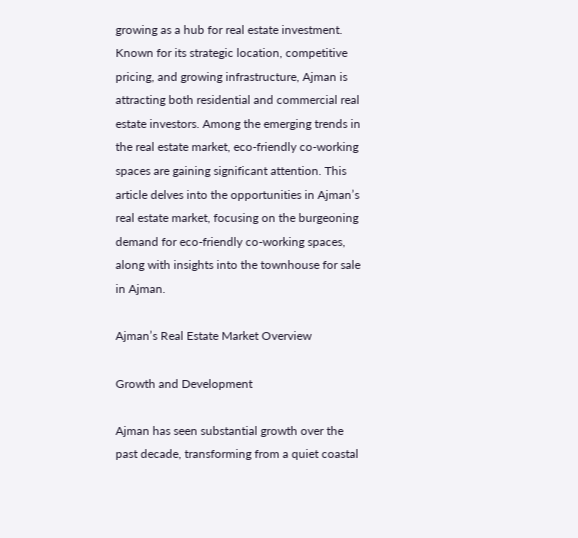growing as a hub for real estate investment. Known for its strategic location, competitive pricing, and growing infrastructure, Ajman is attracting both residential and commercial real estate investors. Among the emerging trends in the real estate market, eco-friendly co-working spaces are gaining significant attention. This article delves into the opportunities in Ajman’s real estate market, focusing on the burgeoning demand for eco-friendly co-working spaces, along with insights into the townhouse for sale in Ajman.

Ajman’s Real Estate Market Overview

Growth and Development

Ajman has seen substantial growth over the past decade, transforming from a quiet coastal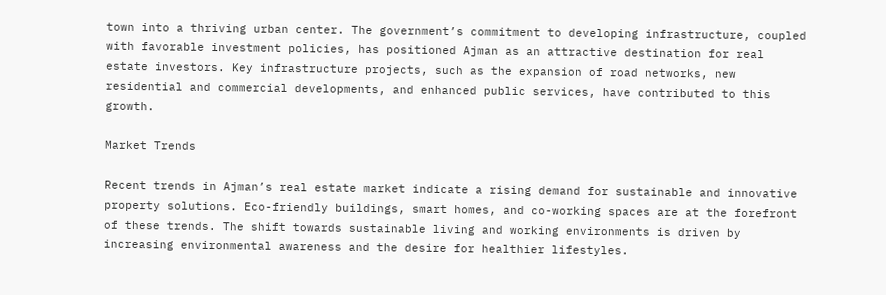town into a thriving urban center. The government’s commitment to developing infrastructure, coupled with favorable investment policies, has positioned Ajman as an attractive destination for real estate investors. Key infrastructure projects, such as the expansion of road networks, new residential and commercial developments, and enhanced public services, have contributed to this growth.

Market Trends

Recent trends in Ajman’s real estate market indicate a rising demand for sustainable and innovative property solutions. Eco-friendly buildings, smart homes, and co-working spaces are at the forefront of these trends. The shift towards sustainable living and working environments is driven by increasing environmental awareness and the desire for healthier lifestyles.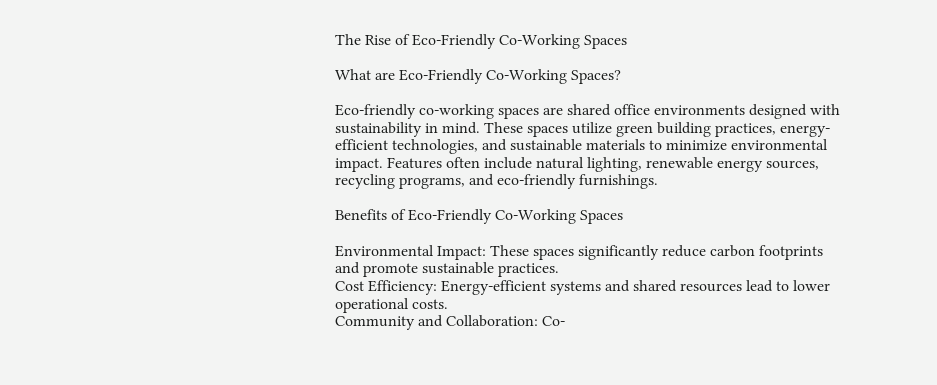The Rise of Eco-Friendly Co-Working Spaces

What are Eco-Friendly Co-Working Spaces?

Eco-friendly co-working spaces are shared office environments designed with sustainability in mind. These spaces utilize green building practices, energy-efficient technologies, and sustainable materials to minimize environmental impact. Features often include natural lighting, renewable energy sources, recycling programs, and eco-friendly furnishings.

Benefits of Eco-Friendly Co-Working Spaces

Environmental Impact: These spaces significantly reduce carbon footprints and promote sustainable practices.
Cost Efficiency: Energy-efficient systems and shared resources lead to lower operational costs.
Community and Collaboration: Co-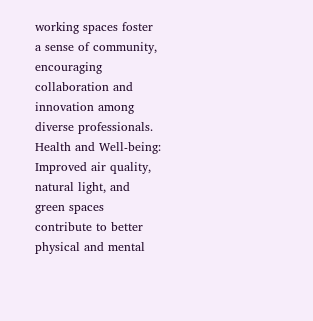working spaces foster a sense of community, encouraging collaboration and innovation among diverse professionals.
Health and Well-being: Improved air quality, natural light, and green spaces contribute to better physical and mental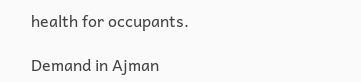health for occupants.

Demand in Ajman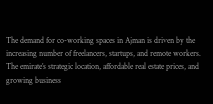The demand for co-working spaces in Ajman is driven by the increasing number of freelancers, startups, and remote workers. The emirate’s strategic location, affordable real estate prices, and growing business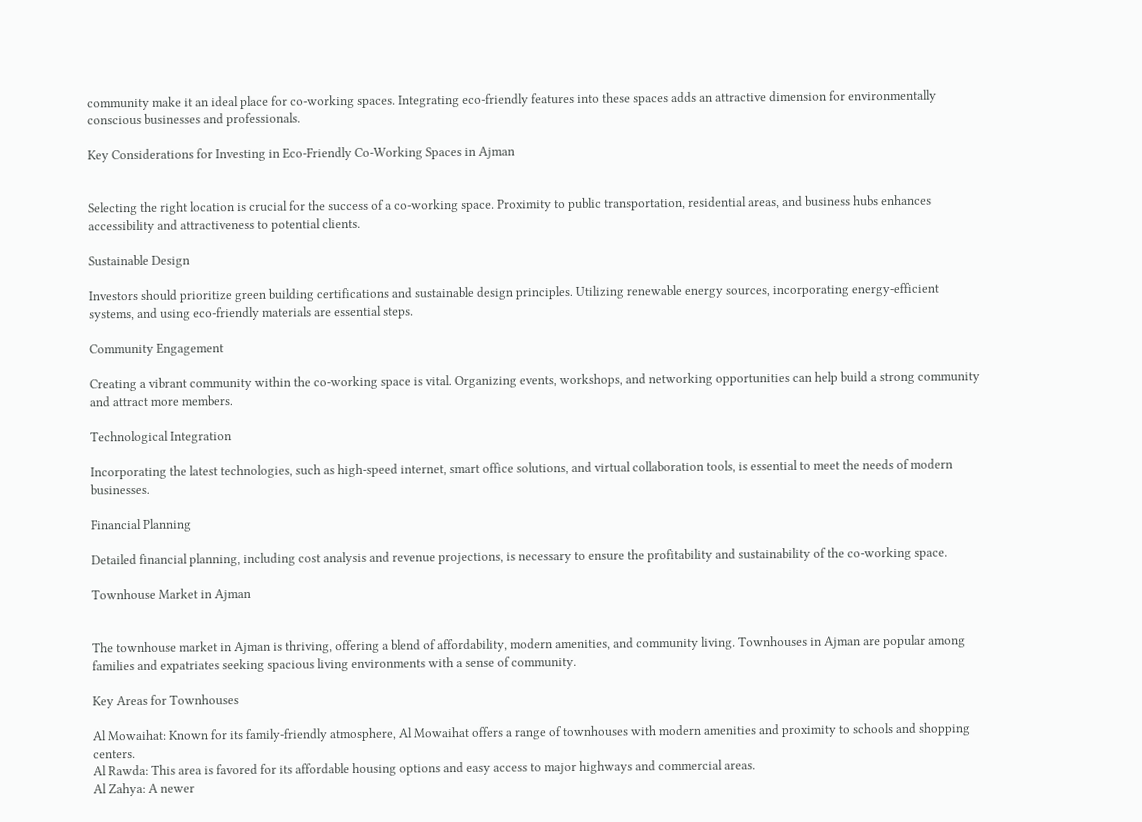community make it an ideal place for co-working spaces. Integrating eco-friendly features into these spaces adds an attractive dimension for environmentally conscious businesses and professionals.

Key Considerations for Investing in Eco-Friendly Co-Working Spaces in Ajman


Selecting the right location is crucial for the success of a co-working space. Proximity to public transportation, residential areas, and business hubs enhances accessibility and attractiveness to potential clients.

Sustainable Design

Investors should prioritize green building certifications and sustainable design principles. Utilizing renewable energy sources, incorporating energy-efficient systems, and using eco-friendly materials are essential steps.

Community Engagement

Creating a vibrant community within the co-working space is vital. Organizing events, workshops, and networking opportunities can help build a strong community and attract more members.

Technological Integration

Incorporating the latest technologies, such as high-speed internet, smart office solutions, and virtual collaboration tools, is essential to meet the needs of modern businesses.

Financial Planning

Detailed financial planning, including cost analysis and revenue projections, is necessary to ensure the profitability and sustainability of the co-working space.

Townhouse Market in Ajman


The townhouse market in Ajman is thriving, offering a blend of affordability, modern amenities, and community living. Townhouses in Ajman are popular among families and expatriates seeking spacious living environments with a sense of community.

Key Areas for Townhouses

Al Mowaihat: Known for its family-friendly atmosphere, Al Mowaihat offers a range of townhouses with modern amenities and proximity to schools and shopping centers.
Al Rawda: This area is favored for its affordable housing options and easy access to major highways and commercial areas.
Al Zahya: A newer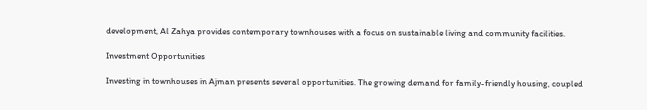development, Al Zahya provides contemporary townhouses with a focus on sustainable living and community facilities.

Investment Opportunities

Investing in townhouses in Ajman presents several opportunities. The growing demand for family-friendly housing, coupled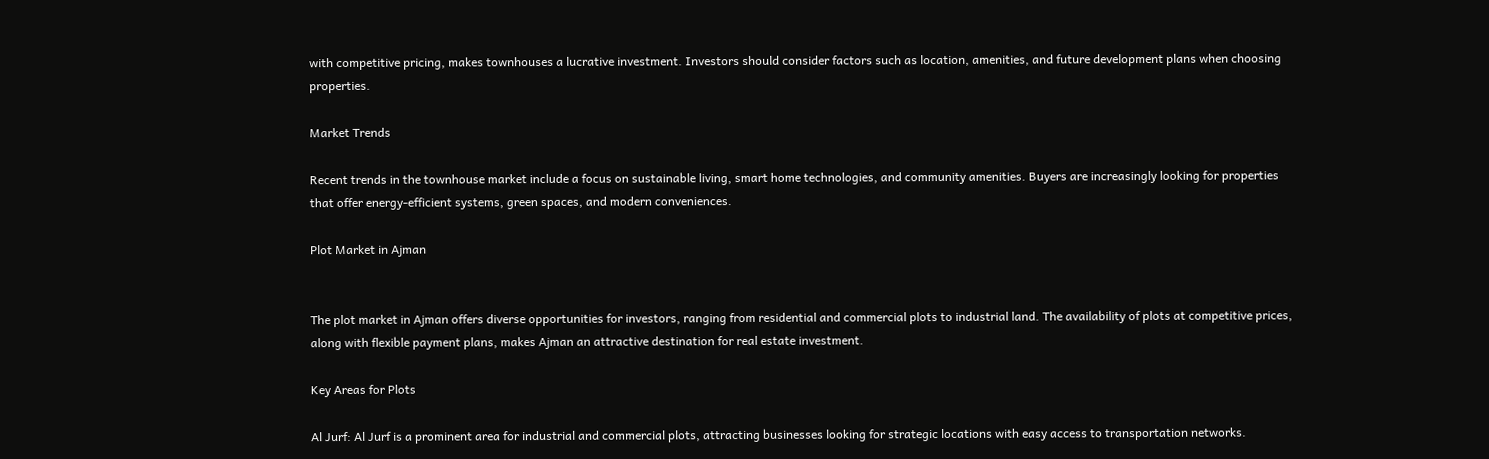with competitive pricing, makes townhouses a lucrative investment. Investors should consider factors such as location, amenities, and future development plans when choosing properties.

Market Trends

Recent trends in the townhouse market include a focus on sustainable living, smart home technologies, and community amenities. Buyers are increasingly looking for properties that offer energy-efficient systems, green spaces, and modern conveniences.

Plot Market in Ajman


The plot market in Ajman offers diverse opportunities for investors, ranging from residential and commercial plots to industrial land. The availability of plots at competitive prices, along with flexible payment plans, makes Ajman an attractive destination for real estate investment.

Key Areas for Plots

Al Jurf: Al Jurf is a prominent area for industrial and commercial plots, attracting businesses looking for strategic locations with easy access to transportation networks.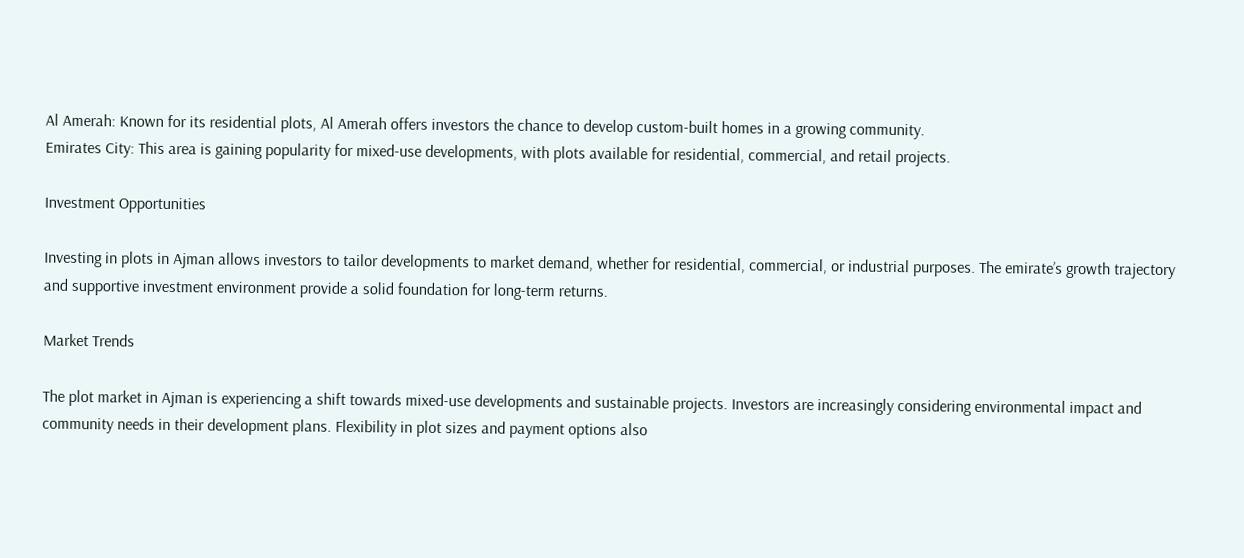Al Amerah: Known for its residential plots, Al Amerah offers investors the chance to develop custom-built homes in a growing community.
Emirates City: This area is gaining popularity for mixed-use developments, with plots available for residential, commercial, and retail projects.

Investment Opportunities

Investing in plots in Ajman allows investors to tailor developments to market demand, whether for residential, commercial, or industrial purposes. The emirate’s growth trajectory and supportive investment environment provide a solid foundation for long-term returns.

Market Trends

The plot market in Ajman is experiencing a shift towards mixed-use developments and sustainable projects. Investors are increasingly considering environmental impact and community needs in their development plans. Flexibility in plot sizes and payment options also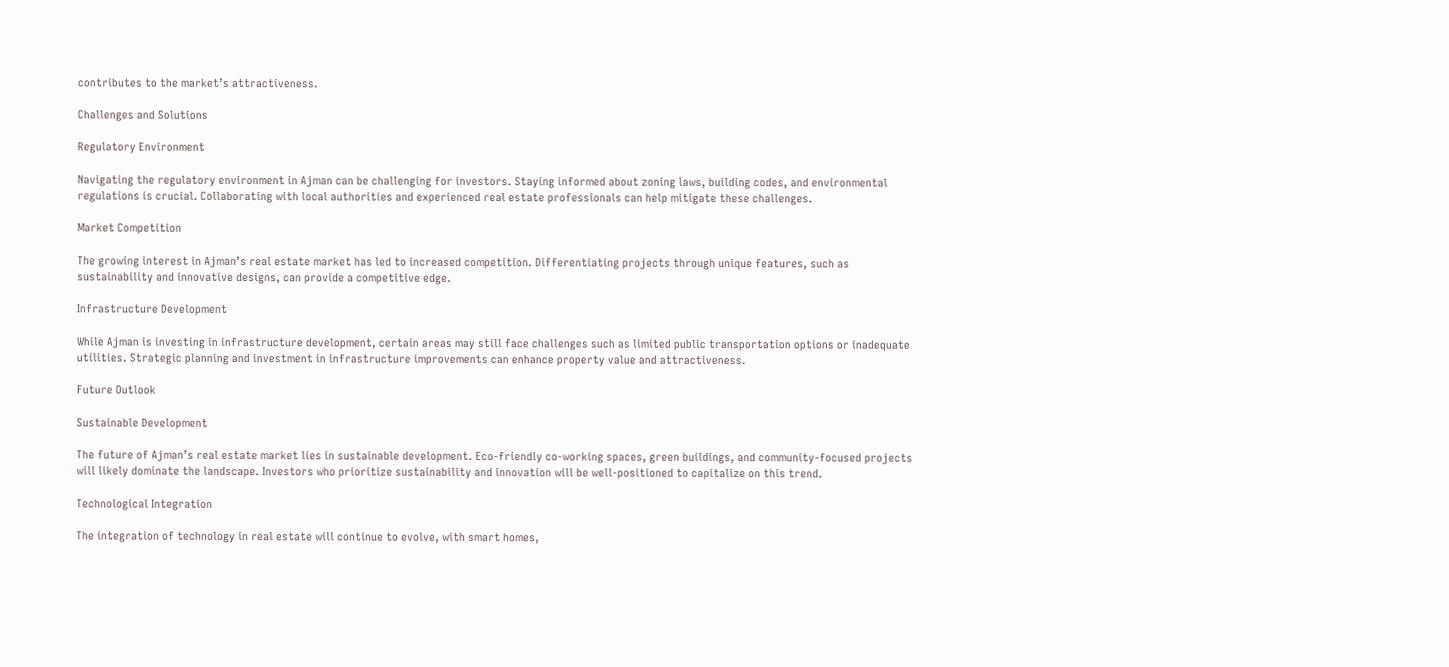contributes to the market’s attractiveness.

Challenges and Solutions

Regulatory Environment

Navigating the regulatory environment in Ajman can be challenging for investors. Staying informed about zoning laws, building codes, and environmental regulations is crucial. Collaborating with local authorities and experienced real estate professionals can help mitigate these challenges.

Market Competition

The growing interest in Ajman’s real estate market has led to increased competition. Differentiating projects through unique features, such as sustainability and innovative designs, can provide a competitive edge.

Infrastructure Development

While Ajman is investing in infrastructure development, certain areas may still face challenges such as limited public transportation options or inadequate utilities. Strategic planning and investment in infrastructure improvements can enhance property value and attractiveness.

Future Outlook

Sustainable Development

The future of Ajman’s real estate market lies in sustainable development. Eco-friendly co-working spaces, green buildings, and community-focused projects will likely dominate the landscape. Investors who prioritize sustainability and innovation will be well-positioned to capitalize on this trend.

Technological Integration

The integration of technology in real estate will continue to evolve, with smart homes,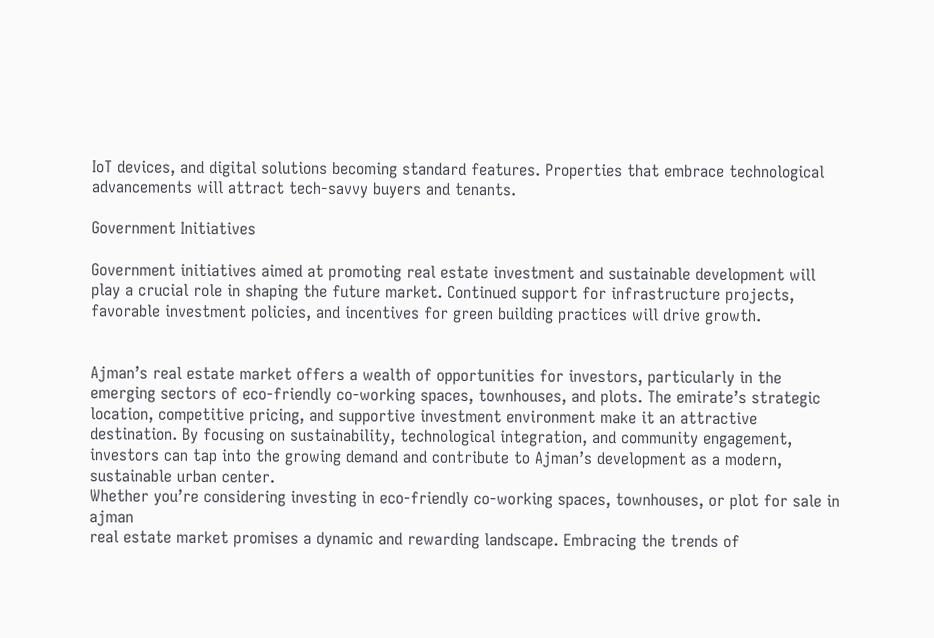IoT devices, and digital solutions becoming standard features. Properties that embrace technological advancements will attract tech-savvy buyers and tenants.

Government Initiatives

Government initiatives aimed at promoting real estate investment and sustainable development will play a crucial role in shaping the future market. Continued support for infrastructure projects, favorable investment policies, and incentives for green building practices will drive growth.


Ajman’s real estate market offers a wealth of opportunities for investors, particularly in the emerging sectors of eco-friendly co-working spaces, townhouses, and plots. The emirate’s strategic location, competitive pricing, and supportive investment environment make it an attractive destination. By focusing on sustainability, technological integration, and community engagement, investors can tap into the growing demand and contribute to Ajman’s development as a modern, sustainable urban center.
Whether you’re considering investing in eco-friendly co-working spaces, townhouses, or plot for sale in ajman
real estate market promises a dynamic and rewarding landscape. Embracing the trends of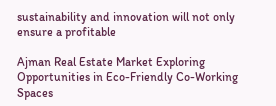sustainability and innovation will not only ensure a profitable

Ajman Real Estate Market Exploring Opportunities in Eco-Friendly Co-Working Spaces